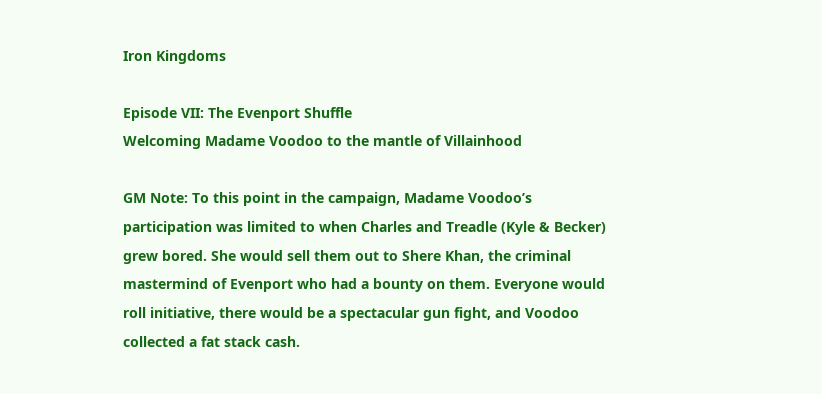Iron Kingdoms

Episode VII: The Evenport Shuffle
Welcoming Madame Voodoo to the mantle of Villainhood

GM Note: To this point in the campaign, Madame Voodoo’s participation was limited to when Charles and Treadle (Kyle & Becker) grew bored. She would sell them out to Shere Khan, the criminal mastermind of Evenport who had a bounty on them. Everyone would roll initiative, there would be a spectacular gun fight, and Voodoo collected a fat stack cash.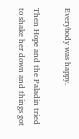Everybody was happy.

Then Hope and the Paladin tried to shake her down and things got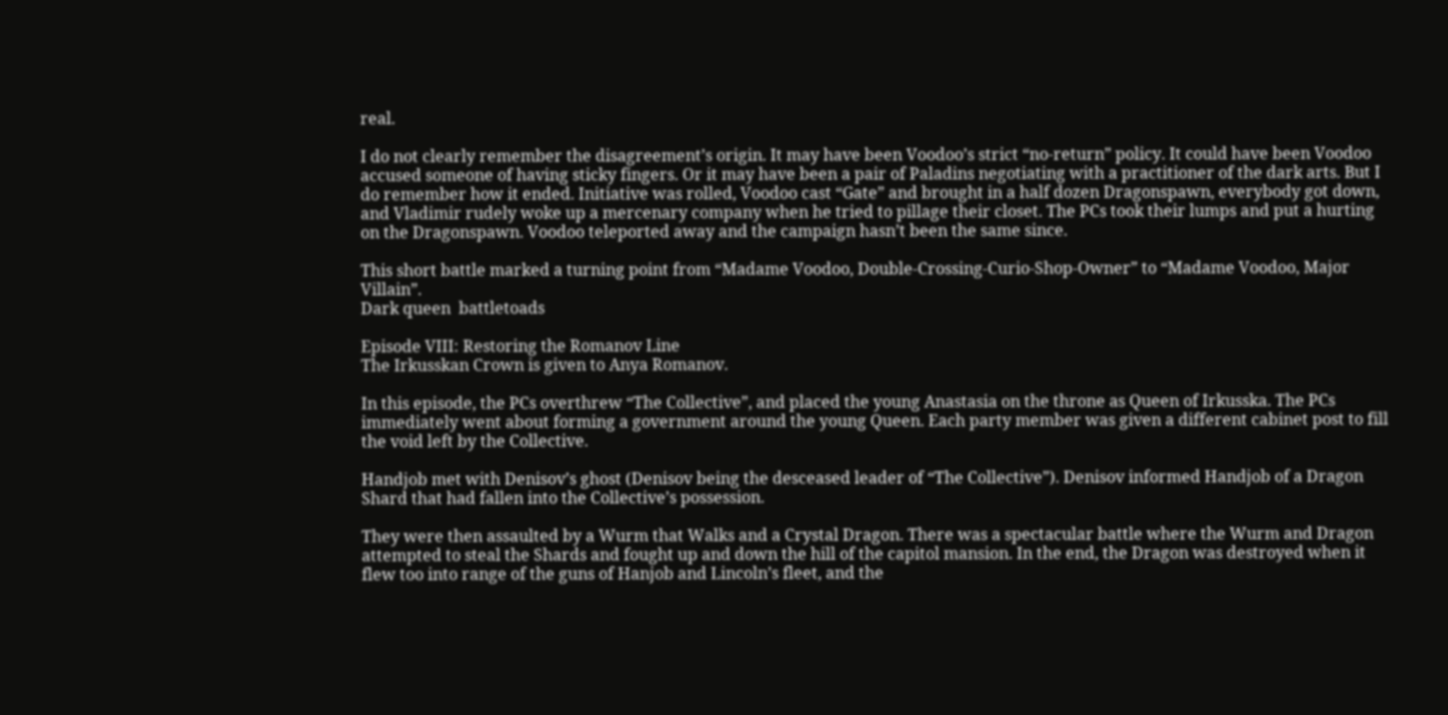real.

I do not clearly remember the disagreement’s origin. It may have been Voodoo’s strict “no-return” policy. It could have been Voodoo accused someone of having sticky fingers. Or it may have been a pair of Paladins negotiating with a practitioner of the dark arts. But I do remember how it ended. Initiative was rolled, Voodoo cast “Gate” and brought in a half dozen Dragonspawn, everybody got down, and Vladimir rudely woke up a mercenary company when he tried to pillage their closet. The PCs took their lumps and put a hurting on the Dragonspawn. Voodoo teleported away and the campaign hasn’t been the same since.

This short battle marked a turning point from “Madame Voodoo, Double-Crossing-Curio-Shop-Owner” to “Madame Voodoo, Major Villain”.
Dark queen  battletoads

Episode VIII: Restoring the Romanov Line
The Irkusskan Crown is given to Anya Romanov.

In this episode, the PCs overthrew “The Collective”, and placed the young Anastasia on the throne as Queen of Irkusska. The PCs immediately went about forming a government around the young Queen. Each party member was given a different cabinet post to fill the void left by the Collective.

Handjob met with Denisov’s ghost (Denisov being the desceased leader of “The Collective”). Denisov informed Handjob of a Dragon Shard that had fallen into the Collective’s possession.

They were then assaulted by a Wurm that Walks and a Crystal Dragon. There was a spectacular battle where the Wurm and Dragon attempted to steal the Shards and fought up and down the hill of the capitol mansion. In the end, the Dragon was destroyed when it flew too into range of the guns of Hanjob and Lincoln’s fleet, and the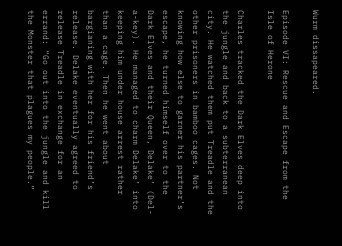Wurm dissapeared.

Episode VI: Rescue and Escape from the Isle of Herone

Charles tracked the Dark Elves deep into the jungle and back to a subterranean city. He watched them put Treadle and the other prisoners in bamboo cages. Not knowing how else to garner his partner’s escape, he turned himself over to the Dark Elves and their Queen, Delake’ (Del-a-key). He managed to charm Delake’ into keeping him under house arrest rather than a cage. Then he went about bargianing with her for his friend’s release. Delake eventually agreed to release Treadle in exchange for an errand: “Go out into the jungle and kill the Monster that plagues my people.”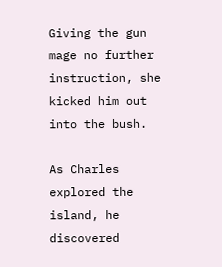Giving the gun mage no further instruction, she kicked him out into the bush.

As Charles explored the island, he discovered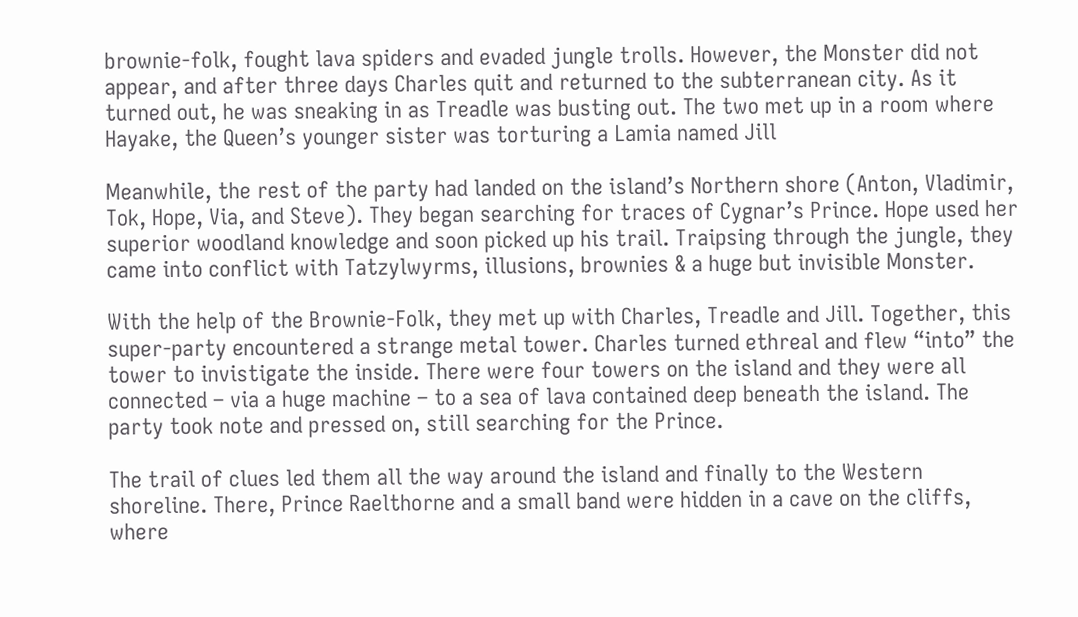brownie-folk, fought lava spiders and evaded jungle trolls. However, the Monster did not appear, and after three days Charles quit and returned to the subterranean city. As it turned out, he was sneaking in as Treadle was busting out. The two met up in a room where Hayake, the Queen’s younger sister was torturing a Lamia named Jill

Meanwhile, the rest of the party had landed on the island’s Northern shore (Anton, Vladimir, Tok, Hope, Via, and Steve). They began searching for traces of Cygnar’s Prince. Hope used her superior woodland knowledge and soon picked up his trail. Traipsing through the jungle, they came into conflict with Tatzylwyrms, illusions, brownies & a huge but invisible Monster.

With the help of the Brownie-Folk, they met up with Charles, Treadle and Jill. Together, this super-party encountered a strange metal tower. Charles turned ethreal and flew “into” the tower to invistigate the inside. There were four towers on the island and they were all connected – via a huge machine – to a sea of lava contained deep beneath the island. The party took note and pressed on, still searching for the Prince.

The trail of clues led them all the way around the island and finally to the Western shoreline. There, Prince Raelthorne and a small band were hidden in a cave on the cliffs, where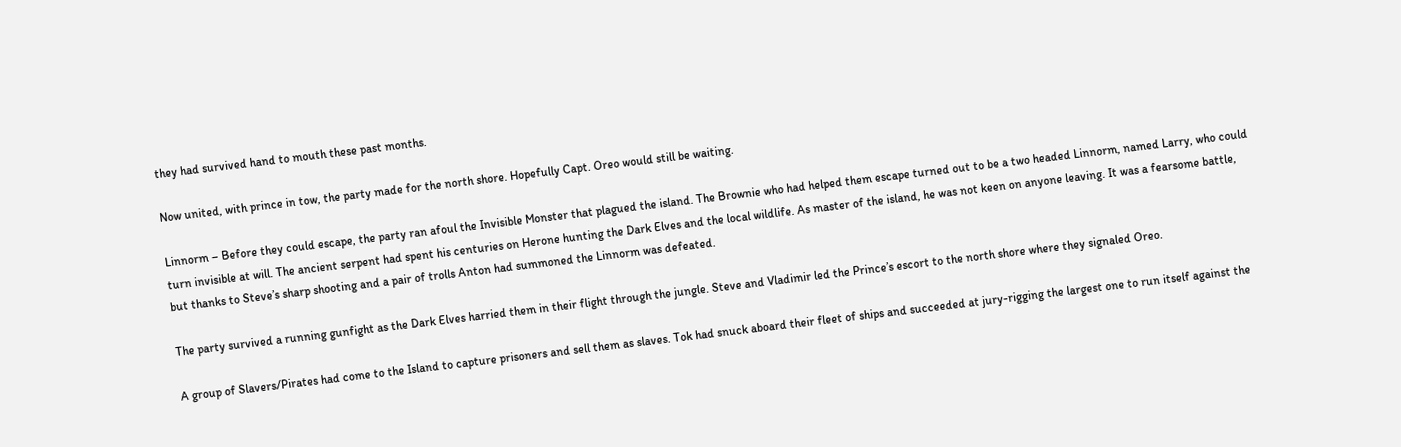they had survived hand to mouth these past months.

Now united, with prince in tow, the party made for the north shore. Hopefully Capt. Oreo would still be waiting.

Linnorm – Before they could escape, the party ran afoul the Invisible Monster that plagued the island. The Brownie who had helped them escape turned out to be a two headed Linnorm, named Larry, who could turn invisible at will. The ancient serpent had spent his centuries on Herone hunting the Dark Elves and the local wildlife. As master of the island, he was not keen on anyone leaving. It was a fearsome battle, but thanks to Steve’s sharp shooting and a pair of trolls Anton had summoned the Linnorm was defeated.

The party survived a running gunfight as the Dark Elves harried them in their flight through the jungle. Steve and Vladimir led the Prince’s escort to the north shore where they signaled Oreo.

A group of Slavers/Pirates had come to the Island to capture prisoners and sell them as slaves. Tok had snuck aboard their fleet of ships and succeeded at jury-rigging the largest one to run itself against the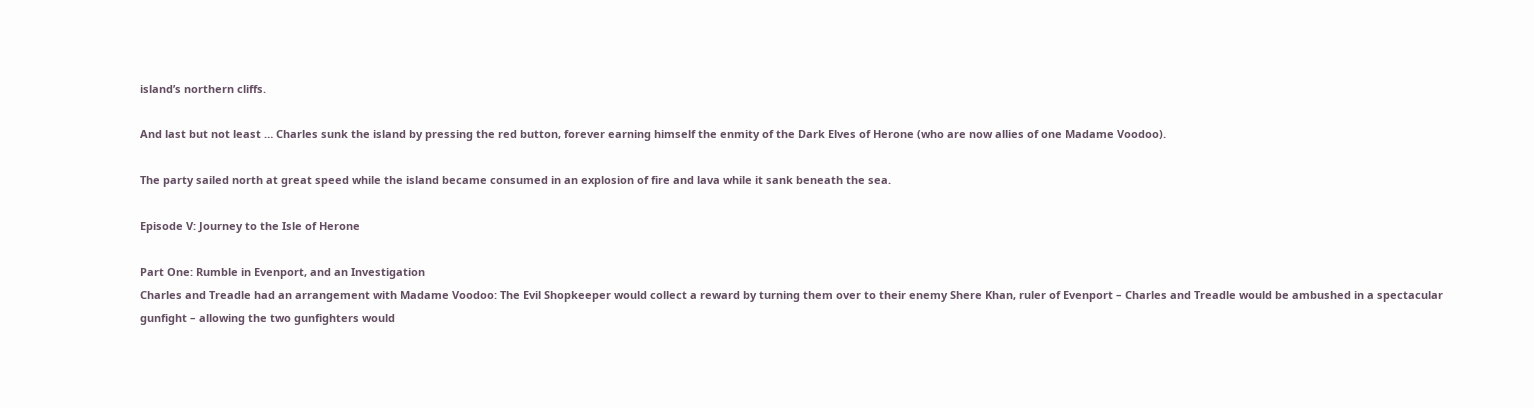island’s northern cliffs.

And last but not least … Charles sunk the island by pressing the red button, forever earning himself the enmity of the Dark Elves of Herone (who are now allies of one Madame Voodoo).

The party sailed north at great speed while the island became consumed in an explosion of fire and lava while it sank beneath the sea.

Episode V: Journey to the Isle of Herone

Part One: Rumble in Evenport, and an Investigation
Charles and Treadle had an arrangement with Madame Voodoo: The Evil Shopkeeper would collect a reward by turning them over to their enemy Shere Khan, ruler of Evenport – Charles and Treadle would be ambushed in a spectacular gunfight – allowing the two gunfighters would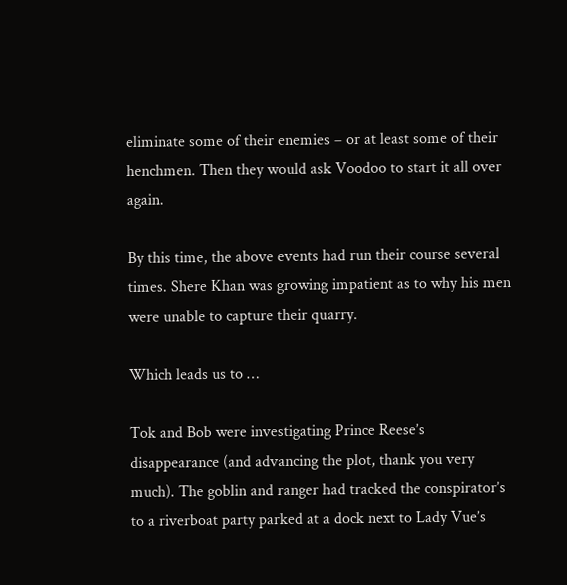eliminate some of their enemies – or at least some of their henchmen. Then they would ask Voodoo to start it all over again.

By this time, the above events had run their course several times. Shere Khan was growing impatient as to why his men were unable to capture their quarry.

Which leads us to …

Tok and Bob were investigating Prince Reese’s disappearance (and advancing the plot, thank you very much). The goblin and ranger had tracked the conspirator’s to a riverboat party parked at a dock next to Lady Vue’s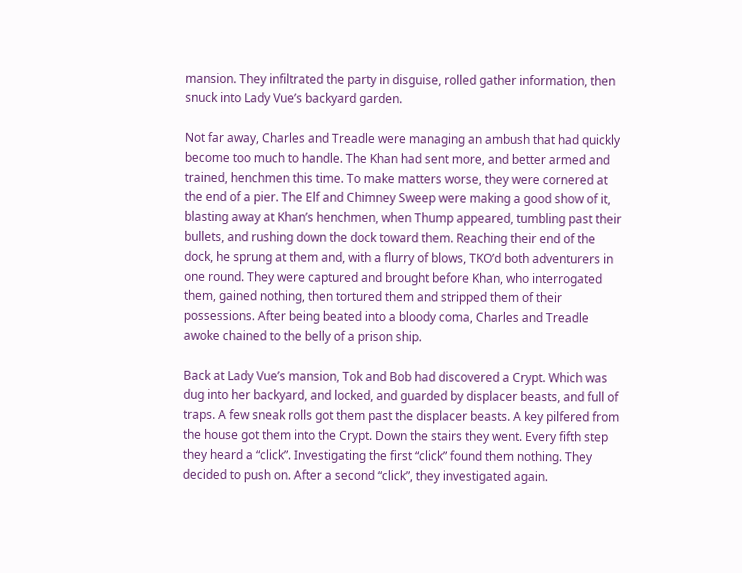mansion. They infiltrated the party in disguise, rolled gather information, then snuck into Lady Vue’s backyard garden.

Not far away, Charles and Treadle were managing an ambush that had quickly become too much to handle. The Khan had sent more, and better armed and trained, henchmen this time. To make matters worse, they were cornered at the end of a pier. The Elf and Chimney Sweep were making a good show of it, blasting away at Khan’s henchmen, when Thump appeared, tumbling past their bullets, and rushing down the dock toward them. Reaching their end of the dock, he sprung at them and, with a flurry of blows, TKO’d both adventurers in one round. They were captured and brought before Khan, who interrogated them, gained nothing, then tortured them and stripped them of their possessions. After being beated into a bloody coma, Charles and Treadle awoke chained to the belly of a prison ship.

Back at Lady Vue’s mansion, Tok and Bob had discovered a Crypt. Which was dug into her backyard, and locked, and guarded by displacer beasts, and full of traps. A few sneak rolls got them past the displacer beasts. A key pilfered from the house got them into the Crypt. Down the stairs they went. Every fifth step they heard a “click”. Investigating the first “click” found them nothing. They decided to push on. After a second “click”, they investigated again.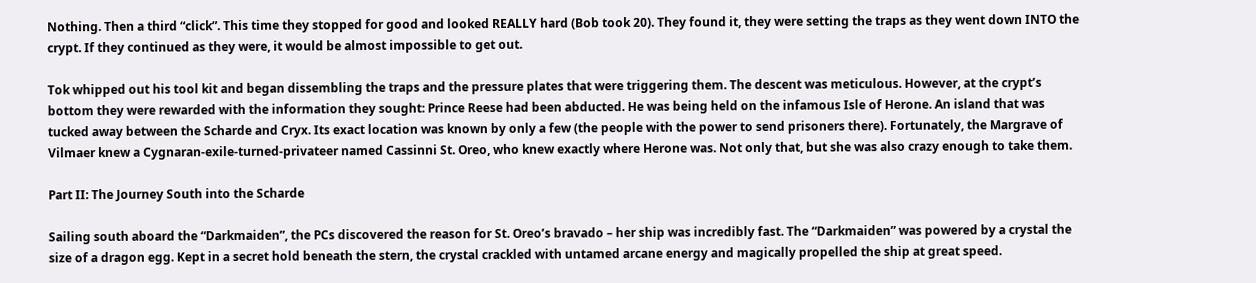Nothing. Then a third “click”. This time they stopped for good and looked REALLY hard (Bob took 20). They found it, they were setting the traps as they went down INTO the crypt. If they continued as they were, it would be almost impossible to get out.

Tok whipped out his tool kit and began dissembling the traps and the pressure plates that were triggering them. The descent was meticulous. However, at the crypt’s bottom they were rewarded with the information they sought: Prince Reese had been abducted. He was being held on the infamous Isle of Herone. An island that was tucked away between the Scharde and Cryx. Its exact location was known by only a few (the people with the power to send prisoners there). Fortunately, the Margrave of Vilmaer knew a Cygnaran-exile-turned-privateer named Cassinni St. Oreo, who knew exactly where Herone was. Not only that, but she was also crazy enough to take them.

Part II: The Journey South into the Scharde

Sailing south aboard the “Darkmaiden”, the PCs discovered the reason for St. Oreo’s bravado – her ship was incredibly fast. The “Darkmaiden” was powered by a crystal the size of a dragon egg. Kept in a secret hold beneath the stern, the crystal crackled with untamed arcane energy and magically propelled the ship at great speed.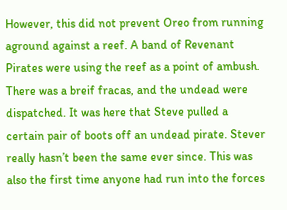However, this did not prevent Oreo from running aground against a reef. A band of Revenant Pirates were using the reef as a point of ambush. There was a breif fracas, and the undead were dispatched. It was here that Steve pulled a certain pair of boots off an undead pirate. Stever really hasn’t been the same ever since. This was also the first time anyone had run into the forces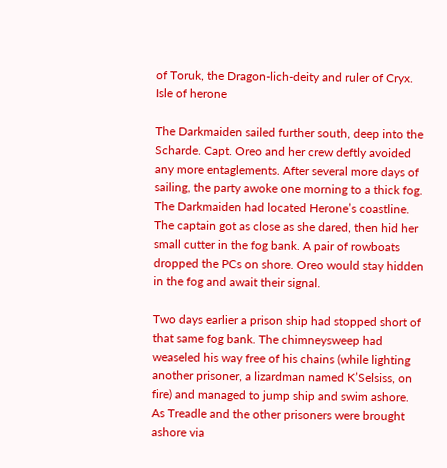of Toruk, the Dragon-lich-deity and ruler of Cryx.
Isle of herone

The Darkmaiden sailed further south, deep into the Scharde. Capt. Oreo and her crew deftly avoided any more entaglements. After several more days of sailing, the party awoke one morning to a thick fog. The Darkmaiden had located Herone’s coastline. The captain got as close as she dared, then hid her small cutter in the fog bank. A pair of rowboats dropped the PCs on shore. Oreo would stay hidden in the fog and await their signal.

Two days earlier a prison ship had stopped short of that same fog bank. The chimneysweep had weaseled his way free of his chains (while lighting another prisoner, a lizardman named K’Selsiss, on fire) and managed to jump ship and swim ashore. As Treadle and the other prisoners were brought ashore via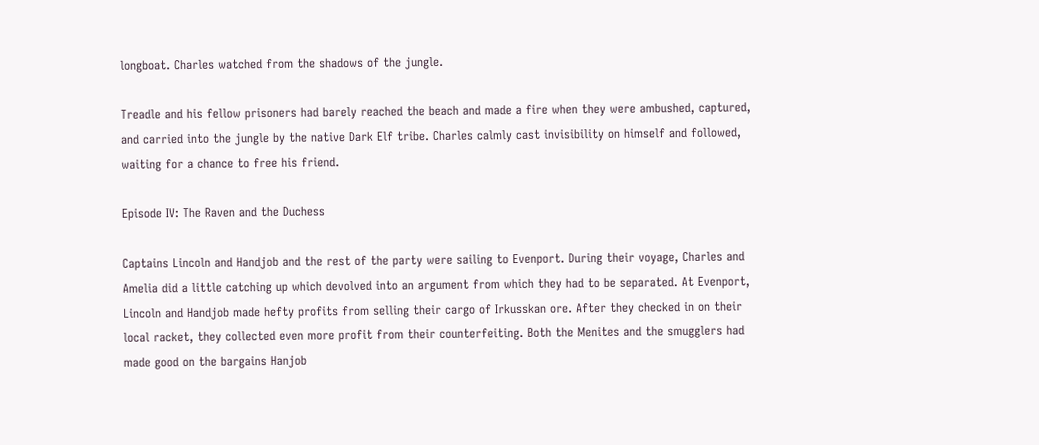longboat. Charles watched from the shadows of the jungle.

Treadle and his fellow prisoners had barely reached the beach and made a fire when they were ambushed, captured, and carried into the jungle by the native Dark Elf tribe. Charles calmly cast invisibility on himself and followed, waiting for a chance to free his friend.

Episode IV: The Raven and the Duchess

Captains Lincoln and Handjob and the rest of the party were sailing to Evenport. During their voyage, Charles and Amelia did a little catching up which devolved into an argument from which they had to be separated. At Evenport, Lincoln and Handjob made hefty profits from selling their cargo of Irkusskan ore. After they checked in on their local racket, they collected even more profit from their counterfeiting. Both the Menites and the smugglers had made good on the bargains Hanjob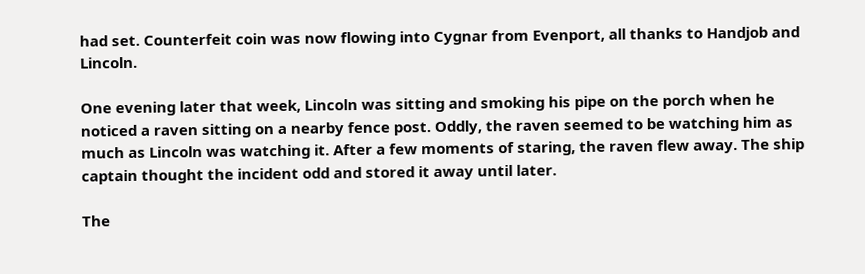had set. Counterfeit coin was now flowing into Cygnar from Evenport, all thanks to Handjob and Lincoln.

One evening later that week, Lincoln was sitting and smoking his pipe on the porch when he noticed a raven sitting on a nearby fence post. Oddly, the raven seemed to be watching him as much as Lincoln was watching it. After a few moments of staring, the raven flew away. The ship captain thought the incident odd and stored it away until later.

The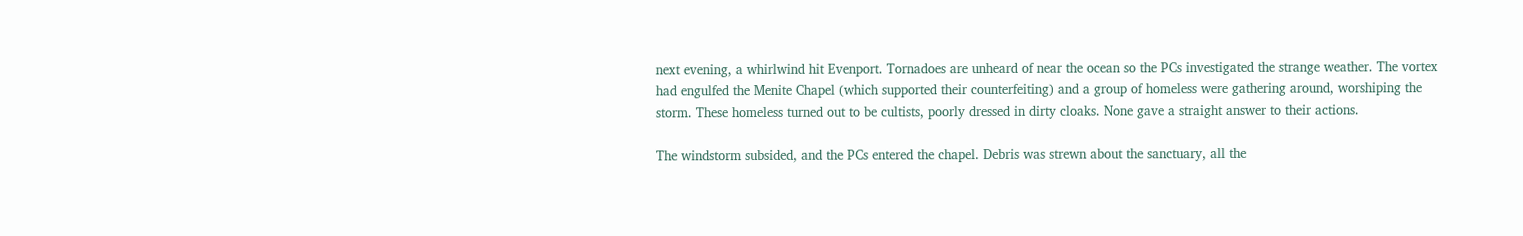next evening, a whirlwind hit Evenport. Tornadoes are unheard of near the ocean so the PCs investigated the strange weather. The vortex had engulfed the Menite Chapel (which supported their counterfeiting) and a group of homeless were gathering around, worshiping the storm. These homeless turned out to be cultists, poorly dressed in dirty cloaks. None gave a straight answer to their actions.

The windstorm subsided, and the PCs entered the chapel. Debris was strewn about the sanctuary, all the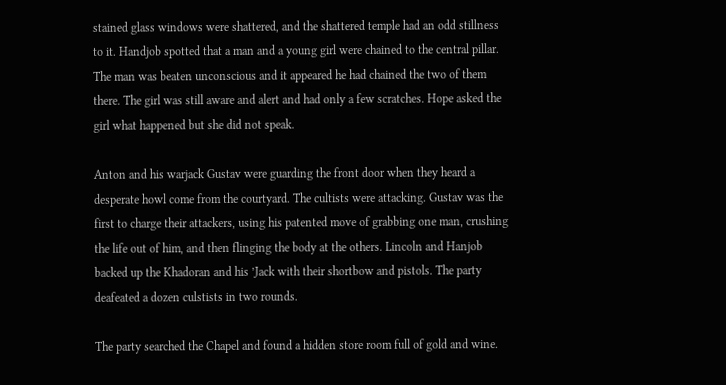stained glass windows were shattered, and the shattered temple had an odd stillness to it. Handjob spotted that a man and a young girl were chained to the central pillar. The man was beaten unconscious and it appeared he had chained the two of them there. The girl was still aware and alert and had only a few scratches. Hope asked the girl what happened but she did not speak.

Anton and his warjack Gustav were guarding the front door when they heard a desperate howl come from the courtyard. The cultists were attacking. Gustav was the first to charge their attackers, using his patented move of grabbing one man, crushing the life out of him, and then flinging the body at the others. Lincoln and Hanjob backed up the Khadoran and his ’Jack with their shortbow and pistols. The party deafeated a dozen culstists in two rounds.

The party searched the Chapel and found a hidden store room full of gold and wine.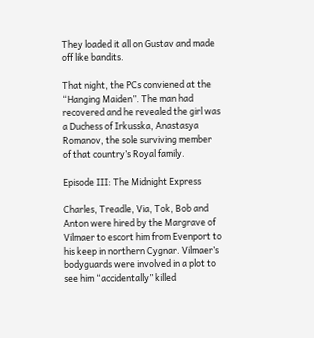They loaded it all on Gustav and made off like bandits.

That night, the PCs conviened at the “Hanging Maiden”. The man had recovered and he revealed the girl was a Duchess of Irkusska, Anastasya Romanov, the sole surviving member of that country’s Royal family.

Episode III: The Midnight Express

Charles, Treadle, Via, Tok, Bob and Anton were hired by the Margrave of Vilmaer to escort him from Evenport to his keep in northern Cygnar. Vilmaer’s bodyguards were involved in a plot to see him “accidentally” killed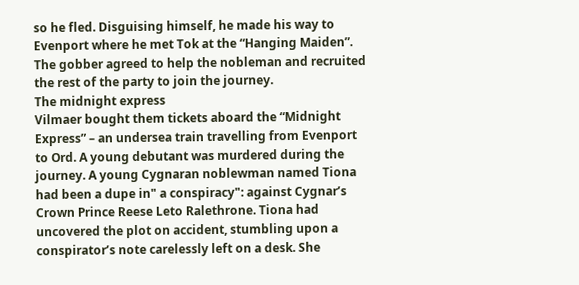so he fled. Disguising himself, he made his way to Evenport where he met Tok at the “Hanging Maiden”. The gobber agreed to help the nobleman and recruited the rest of the party to join the journey.
The midnight express
Vilmaer bought them tickets aboard the “Midnight Express” – an undersea train travelling from Evenport to Ord. A young debutant was murdered during the journey. A young Cygnaran noblewman named Tiona had been a dupe in" a conspiracy": against Cygnar’s Crown Prince Reese Leto Ralethrone. Tiona had uncovered the plot on accident, stumbling upon a conspirator’s note carelessly left on a desk. She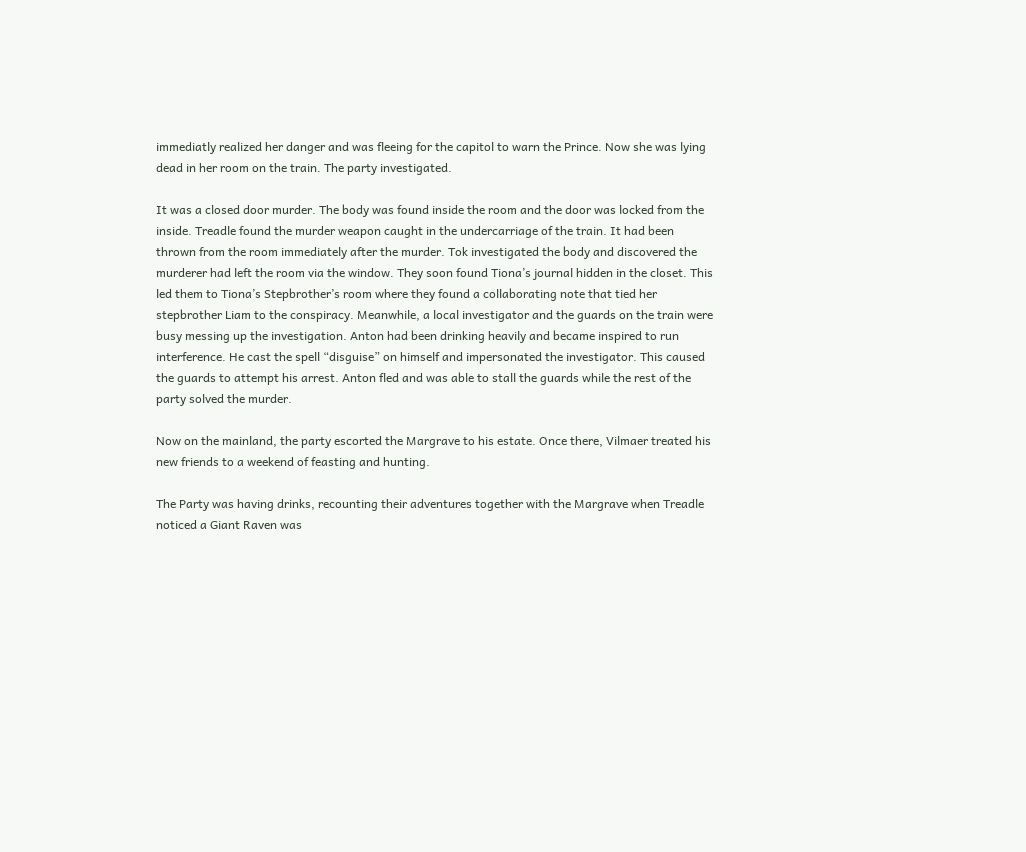immediatly realized her danger and was fleeing for the capitol to warn the Prince. Now she was lying dead in her room on the train. The party investigated.

It was a closed door murder. The body was found inside the room and the door was locked from the inside. Treadle found the murder weapon caught in the undercarriage of the train. It had been thrown from the room immediately after the murder. Tok investigated the body and discovered the murderer had left the room via the window. They soon found Tiona’s journal hidden in the closet. This led them to Tiona’s Stepbrother’s room where they found a collaborating note that tied her stepbrother Liam to the conspiracy. Meanwhile, a local investigator and the guards on the train were busy messing up the investigation. Anton had been drinking heavily and became inspired to run interference. He cast the spell “disguise” on himself and impersonated the investigator. This caused the guards to attempt his arrest. Anton fled and was able to stall the guards while the rest of the party solved the murder.

Now on the mainland, the party escorted the Margrave to his estate. Once there, Vilmaer treated his new friends to a weekend of feasting and hunting.

The Party was having drinks, recounting their adventures together with the Margrave when Treadle noticed a Giant Raven was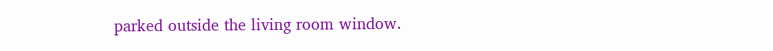parked outside the living room window.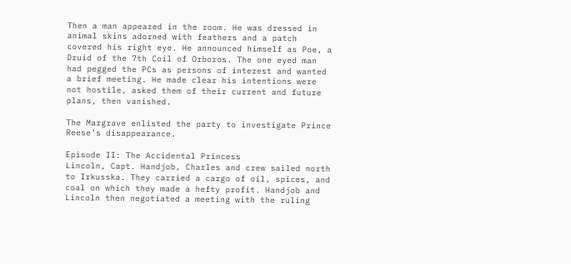Then a man appeared in the room. He was dressed in animal skins adorned with feathers and a patch covered his right eye. He announced himself as Poe, a Druid of the 7th Coil of Orboros. The one eyed man had pegged the PCs as persons of interest and wanted a brief meeting. He made clear his intentions were not hostile, asked them of their current and future plans, then vanished.

The Margrave enlisted the party to investigate Prince Reese’s disappearance.

Episode II: The Accidental Princess
Lincoln, Capt. Handjob, Charles and crew sailed north to Irkusska. They carried a cargo of oil, spices, and coal on which they made a hefty profit. Handjob and Lincoln then negotiated a meeting with the ruling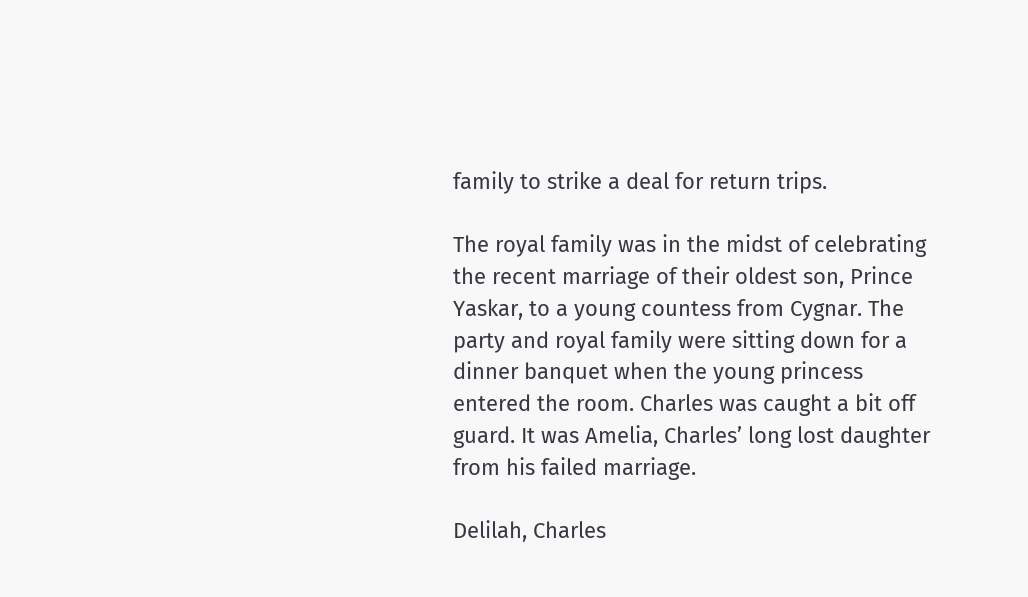family to strike a deal for return trips.

The royal family was in the midst of celebrating the recent marriage of their oldest son, Prince Yaskar, to a young countess from Cygnar. The party and royal family were sitting down for a dinner banquet when the young princess entered the room. Charles was caught a bit off guard. It was Amelia, Charles’ long lost daughter from his failed marriage.

Delilah, Charles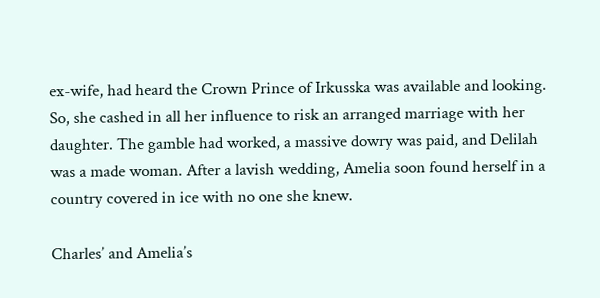ex-wife, had heard the Crown Prince of Irkusska was available and looking. So, she cashed in all her influence to risk an arranged marriage with her daughter. The gamble had worked, a massive dowry was paid, and Delilah was a made woman. After a lavish wedding, Amelia soon found herself in a country covered in ice with no one she knew.

Charles’ and Amelia’s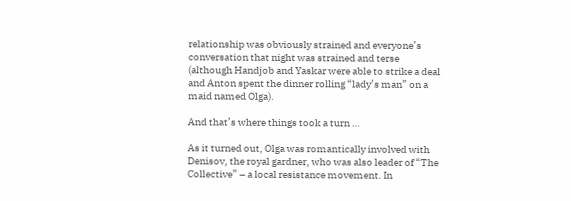relationship was obviously strained and everyone’s conversation that night was strained and terse (although Handjob and Yaskar were able to strike a deal and Anton spent the dinner rolling “lady’s man” on a maid named Olga).

And that’s where things took a turn …

As it turned out, Olga was romantically involved with Denisov, the royal gardner, who was also leader of “The Collective” – a local resistance movement. In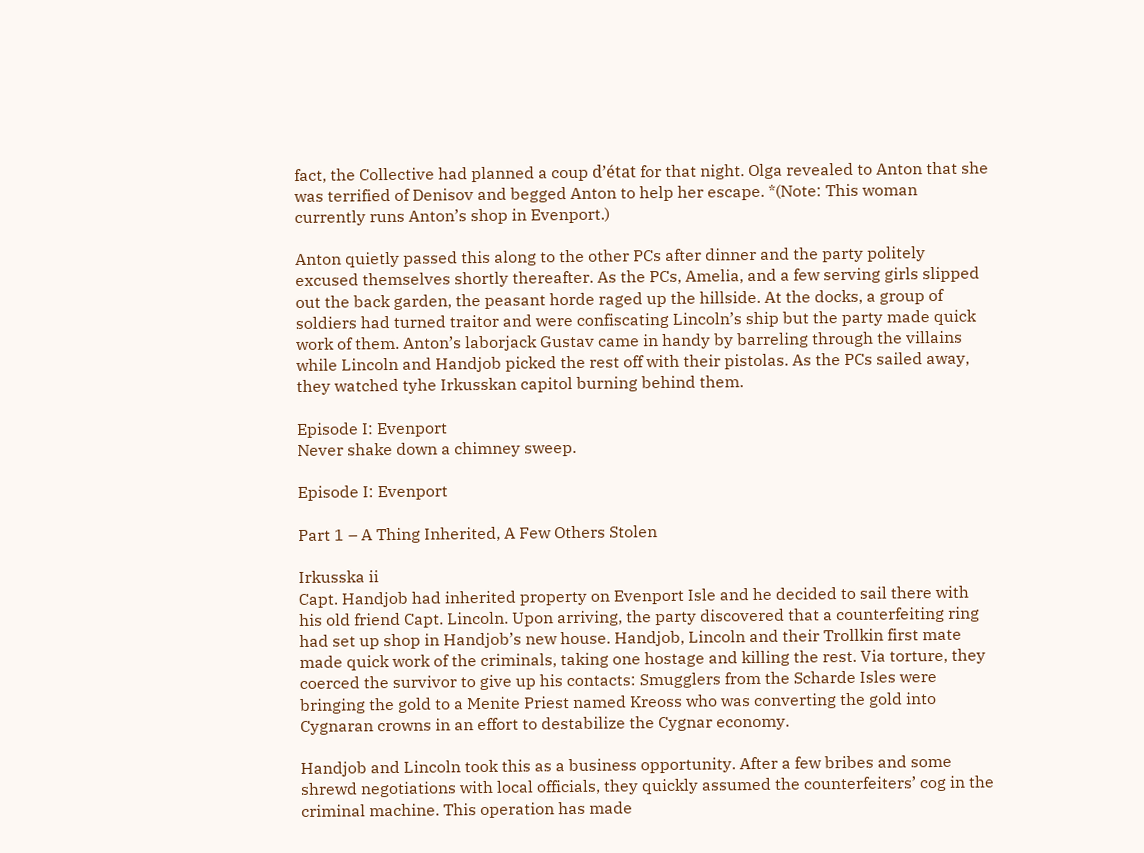fact, the Collective had planned a coup d’état for that night. Olga revealed to Anton that she was terrified of Denisov and begged Anton to help her escape. *(Note: This woman currently runs Anton’s shop in Evenport.)

Anton quietly passed this along to the other PCs after dinner and the party politely excused themselves shortly thereafter. As the PCs, Amelia, and a few serving girls slipped out the back garden, the peasant horde raged up the hillside. At the docks, a group of soldiers had turned traitor and were confiscating Lincoln’s ship but the party made quick work of them. Anton’s laborjack Gustav came in handy by barreling through the villains while Lincoln and Handjob picked the rest off with their pistolas. As the PCs sailed away, they watched tyhe Irkusskan capitol burning behind them.

Episode I: Evenport
Never shake down a chimney sweep.

Episode I: Evenport

Part 1 – A Thing Inherited, A Few Others Stolen

Irkusska ii
Capt. Handjob had inherited property on Evenport Isle and he decided to sail there with his old friend Capt. Lincoln. Upon arriving, the party discovered that a counterfeiting ring had set up shop in Handjob’s new house. Handjob, Lincoln and their Trollkin first mate made quick work of the criminals, taking one hostage and killing the rest. Via torture, they coerced the survivor to give up his contacts: Smugglers from the Scharde Isles were bringing the gold to a Menite Priest named Kreoss who was converting the gold into Cygnaran crowns in an effort to destabilize the Cygnar economy.

Handjob and Lincoln took this as a business opportunity. After a few bribes and some shrewd negotiations with local officials, they quickly assumed the counterfeiters’ cog in the criminal machine. This operation has made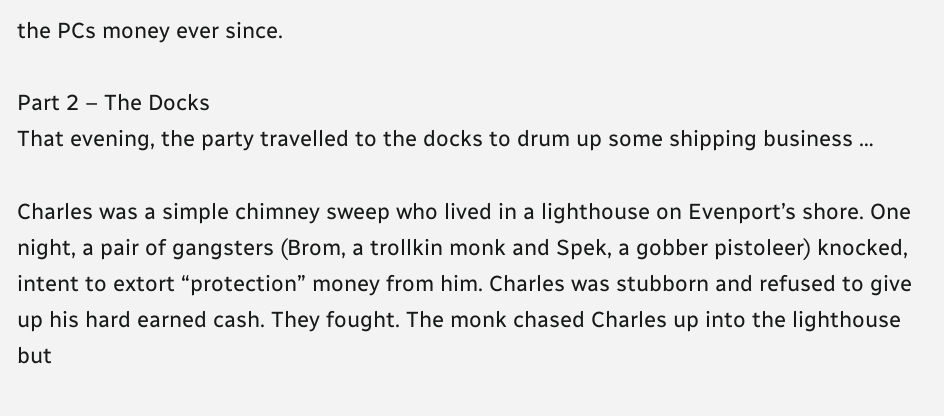the PCs money ever since.

Part 2 – The Docks
That evening, the party travelled to the docks to drum up some shipping business …

Charles was a simple chimney sweep who lived in a lighthouse on Evenport’s shore. One night, a pair of gangsters (Brom, a trollkin monk and Spek, a gobber pistoleer) knocked, intent to extort “protection” money from him. Charles was stubborn and refused to give up his hard earned cash. They fought. The monk chased Charles up into the lighthouse but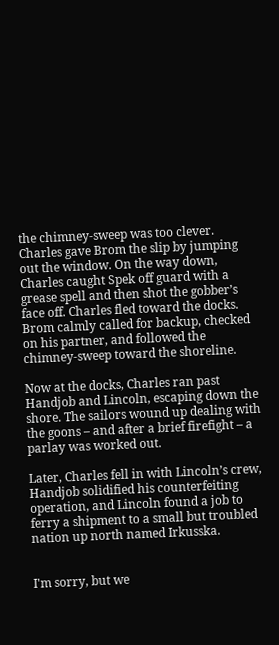the chimney-sweep was too clever. Charles gave Brom the slip by jumping out the window. On the way down, Charles caught Spek off guard with a grease spell and then shot the gobber’s face off. Charles fled toward the docks. Brom calmly called for backup, checked on his partner, and followed the chimney-sweep toward the shoreline.

Now at the docks, Charles ran past Handjob and Lincoln, escaping down the shore. The sailors wound up dealing with the goons – and after a brief firefight – a parlay was worked out.

Later, Charles fell in with Lincoln’s crew, Handjob solidified his counterfeiting operation, and Lincoln found a job to ferry a shipment to a small but troubled nation up north named Irkusska.


I'm sorry, but we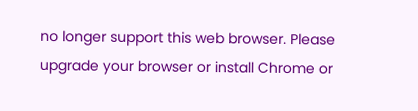no longer support this web browser. Please upgrade your browser or install Chrome or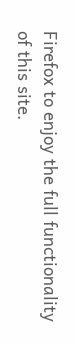Firefox to enjoy the full functionality of this site.